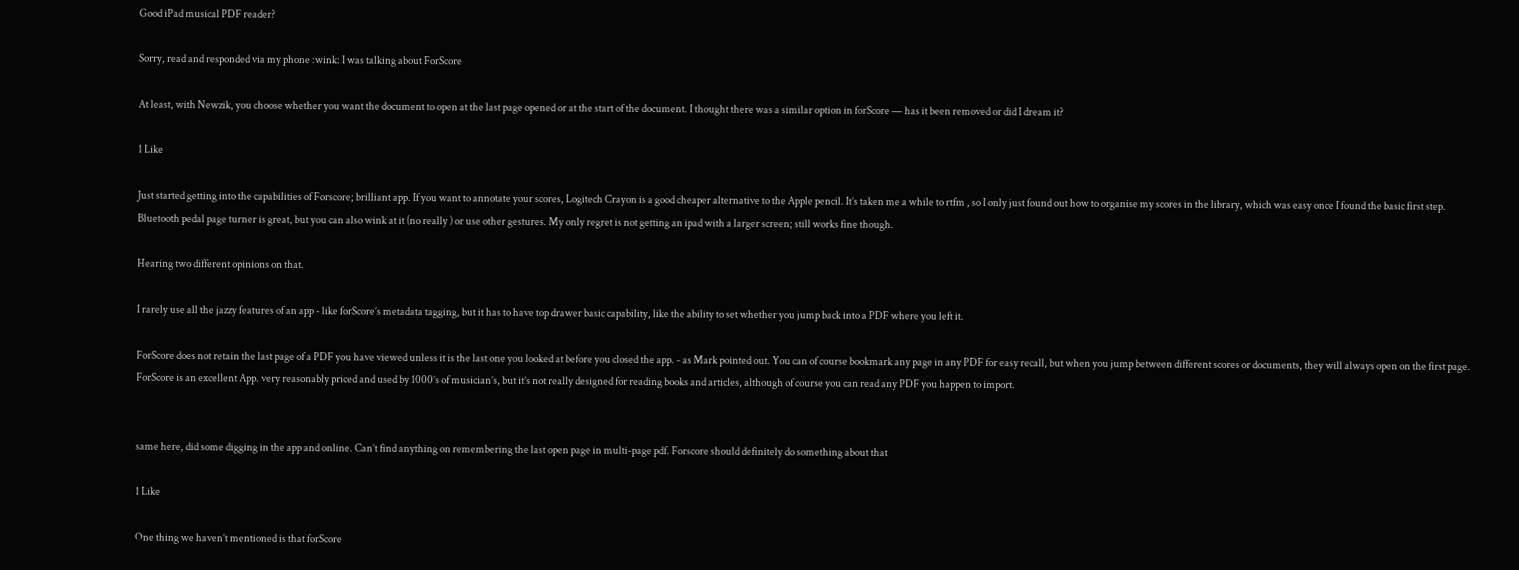Good iPad musical PDF reader?

Sorry, read and responded via my phone :wink: I was talking about ForScore

At least, with Newzik, you choose whether you want the document to open at the last page opened or at the start of the document. I thought there was a similar option in forScore — has it been removed or did I dream it?

1 Like

Just started getting into the capabilities of Forscore; brilliant app. If you want to annotate your scores, Logitech Crayon is a good cheaper alternative to the Apple pencil. It’s taken me a while to rtfm , so I only just found out how to organise my scores in the library, which was easy once I found the basic first step. Bluetooth pedal page turner is great, but you can also wink at it (no really ) or use other gestures. My only regret is not getting an ipad with a larger screen; still works fine though.

Hearing two different opinions on that.

I rarely use all the jazzy features of an app - like forScore’s metadata tagging, but it has to have top drawer basic capability, like the ability to set whether you jump back into a PDF where you left it.

ForScore does not retain the last page of a PDF you have viewed unless it is the last one you looked at before you closed the app. - as Mark pointed out. You can of course bookmark any page in any PDF for easy recall, but when you jump between different scores or documents, they will always open on the first page. ForScore is an excellent App. very reasonably priced and used by 1000’s of musician’s, but it’s not really designed for reading books and articles, although of course you can read any PDF you happen to import.


same here, did some digging in the app and online. Can’t find anything on remembering the last open page in multi-page pdf. Forscore should definitely do something about that

1 Like

One thing we haven’t mentioned is that forScore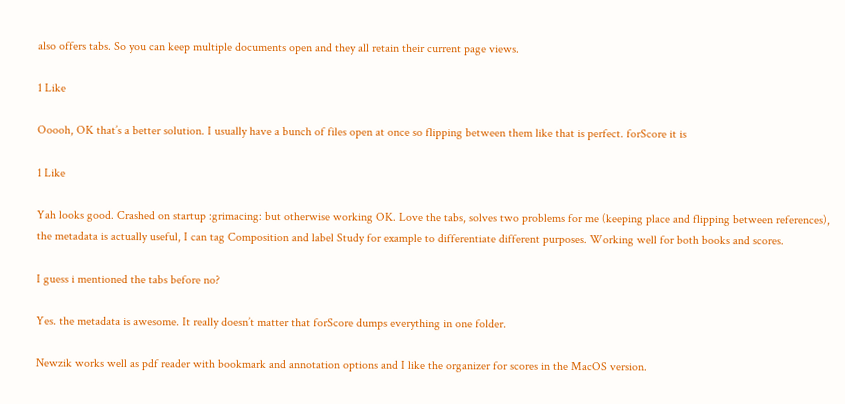also offers tabs. So you can keep multiple documents open and they all retain their current page views.

1 Like

Ooooh, OK that’s a better solution. I usually have a bunch of files open at once so flipping between them like that is perfect. forScore it is

1 Like

Yah looks good. Crashed on startup :grimacing: but otherwise working OK. Love the tabs, solves two problems for me (keeping place and flipping between references), the metadata is actually useful, I can tag Composition and label Study for example to differentiate different purposes. Working well for both books and scores.

I guess i mentioned the tabs before no?

Yes. the metadata is awesome. It really doesn’t matter that forScore dumps everything in one folder.

Newzik works well as pdf reader with bookmark and annotation options and I like the organizer for scores in the MacOS version.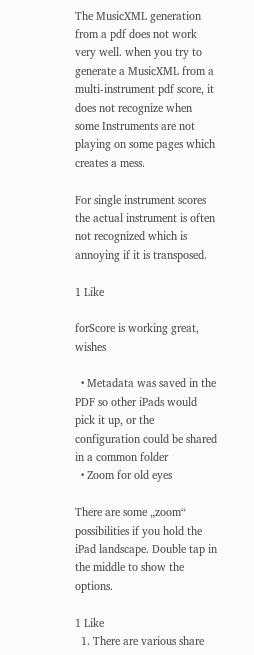The MusicXML generation from a pdf does not work very well. when you try to generate a MusicXML from a multi-instrument pdf score, it does not recognize when some Instruments are not playing on some pages which creates a mess.

For single instrument scores the actual instrument is often not recognized which is annoying if it is transposed.

1 Like

forScore is working great, wishes

  • Metadata was saved in the PDF so other iPads would pick it up, or the configuration could be shared in a common folder
  • Zoom for old eyes

There are some „zoom“ possibilities if you hold the iPad landscape. Double tap in the middle to show the options.

1 Like
  1. There are various share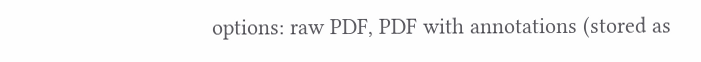options: raw PDF, PDF with annotations (stored as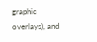graphic overlays), and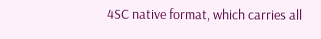4SC native format, which carries all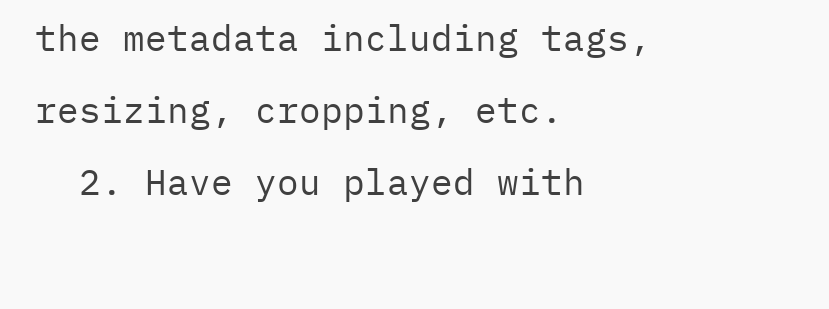the metadata including tags, resizing, cropping, etc.
  2. Have you played with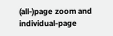(all-)page zoom and individual-page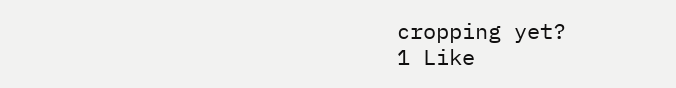cropping yet?
1 Like